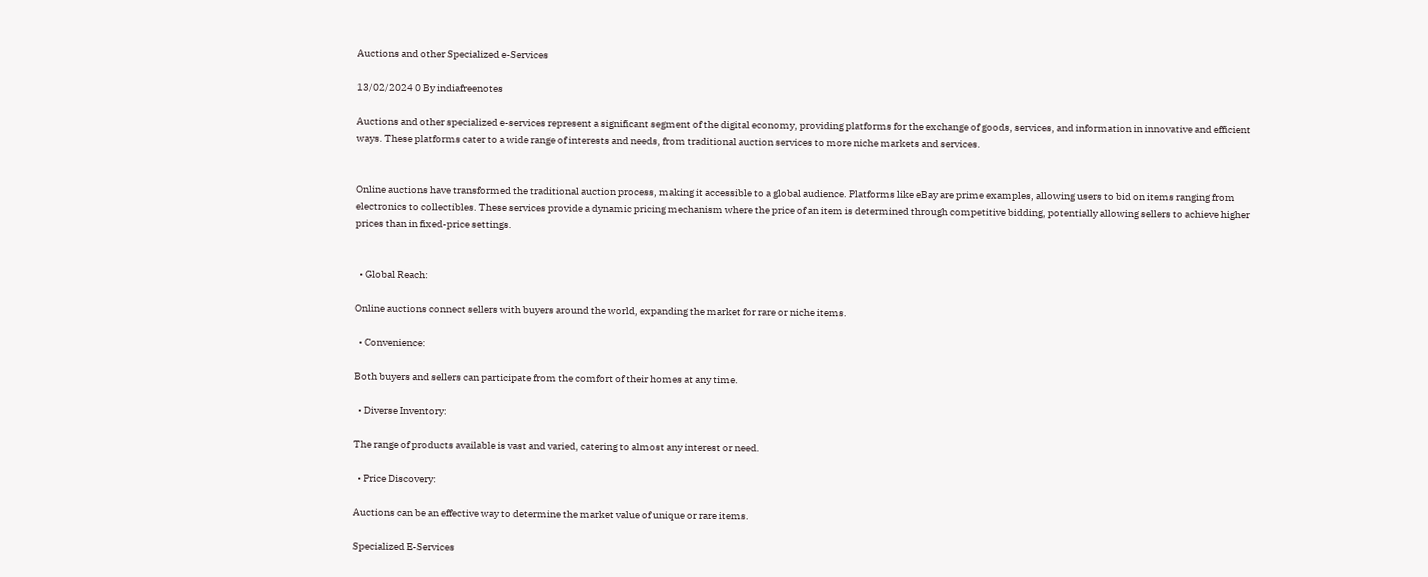Auctions and other Specialized e-Services

13/02/2024 0 By indiafreenotes

Auctions and other specialized e-services represent a significant segment of the digital economy, providing platforms for the exchange of goods, services, and information in innovative and efficient ways. These platforms cater to a wide range of interests and needs, from traditional auction services to more niche markets and services.


Online auctions have transformed the traditional auction process, making it accessible to a global audience. Platforms like eBay are prime examples, allowing users to bid on items ranging from electronics to collectibles. These services provide a dynamic pricing mechanism where the price of an item is determined through competitive bidding, potentially allowing sellers to achieve higher prices than in fixed-price settings.


  • Global Reach:

Online auctions connect sellers with buyers around the world, expanding the market for rare or niche items.

  • Convenience:

Both buyers and sellers can participate from the comfort of their homes at any time.

  • Diverse Inventory:

The range of products available is vast and varied, catering to almost any interest or need.

  • Price Discovery:

Auctions can be an effective way to determine the market value of unique or rare items.

Specialized E-Services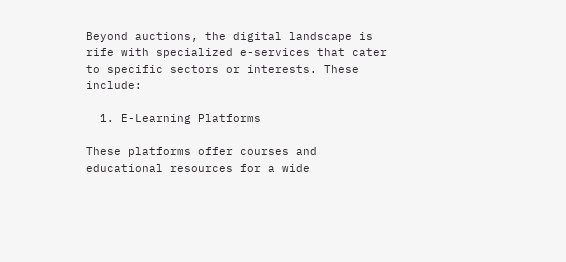Beyond auctions, the digital landscape is rife with specialized e-services that cater to specific sectors or interests. These include:

  1. E-Learning Platforms

These platforms offer courses and educational resources for a wide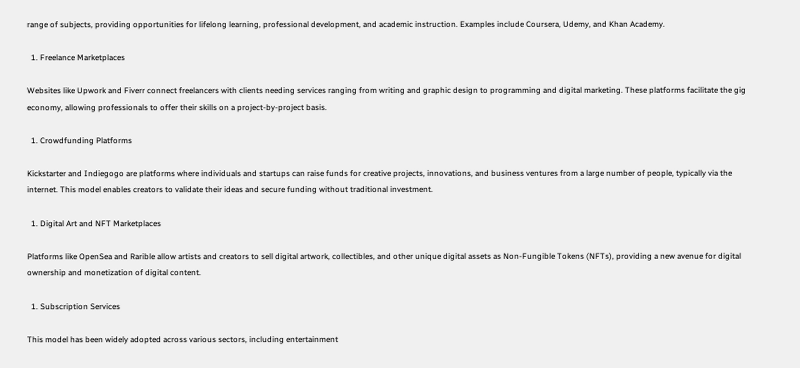range of subjects, providing opportunities for lifelong learning, professional development, and academic instruction. Examples include Coursera, Udemy, and Khan Academy.

  1. Freelance Marketplaces

Websites like Upwork and Fiverr connect freelancers with clients needing services ranging from writing and graphic design to programming and digital marketing. These platforms facilitate the gig economy, allowing professionals to offer their skills on a project-by-project basis.

  1. Crowdfunding Platforms

Kickstarter and Indiegogo are platforms where individuals and startups can raise funds for creative projects, innovations, and business ventures from a large number of people, typically via the internet. This model enables creators to validate their ideas and secure funding without traditional investment.

  1. Digital Art and NFT Marketplaces

Platforms like OpenSea and Rarible allow artists and creators to sell digital artwork, collectibles, and other unique digital assets as Non-Fungible Tokens (NFTs), providing a new avenue for digital ownership and monetization of digital content.

  1. Subscription Services

This model has been widely adopted across various sectors, including entertainment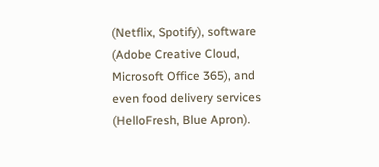(Netflix, Spotify), software (Adobe Creative Cloud, Microsoft Office 365), and even food delivery services (HelloFresh, Blue Apron).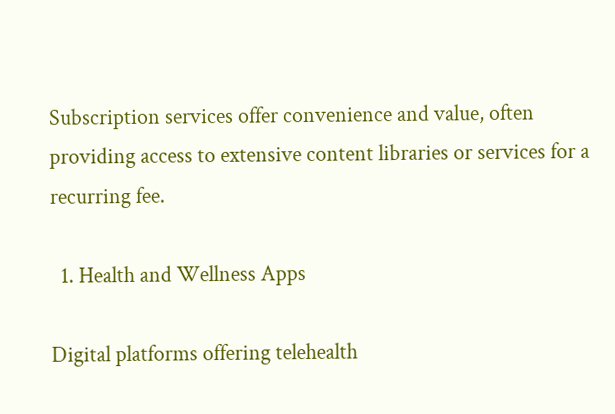Subscription services offer convenience and value, often providing access to extensive content libraries or services for a recurring fee.

  1. Health and Wellness Apps

Digital platforms offering telehealth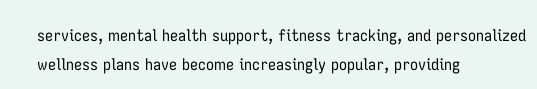services, mental health support, fitness tracking, and personalized wellness plans have become increasingly popular, providing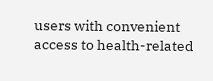users with convenient access to health-related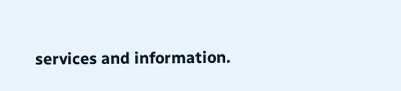services and information.